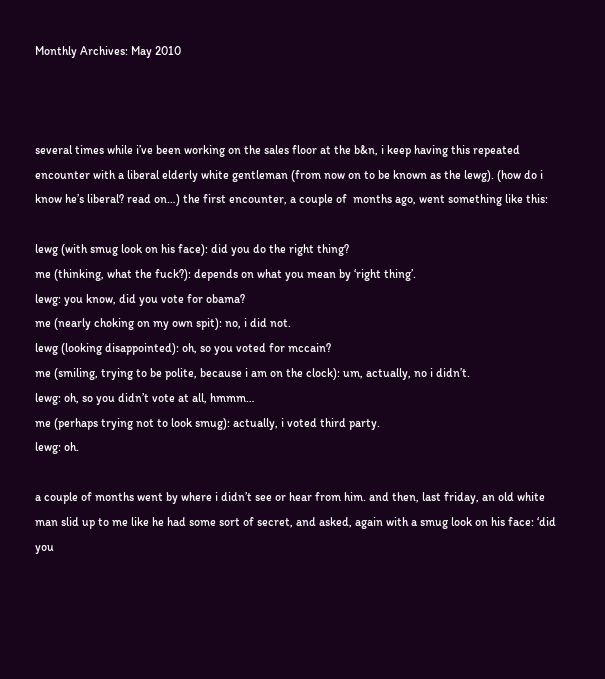Monthly Archives: May 2010



several times while i’ve been working on the sales floor at the b&n, i keep having this repeated encounter with a liberal elderly white gentleman (from now on to be known as the lewg). (how do i know he’s liberal? read on…) the first encounter, a couple of  months ago, went something like this:

lewg (with smug look on his face): did you do the right thing?
me (thinking, what the fuck?): depends on what you mean by ‘right thing’.
lewg: you know, did you vote for obama?
me (nearly choking on my own spit): no, i did not.
lewg (looking disappointed): oh, so you voted for mccain?
me (smiling, trying to be polite, because i am on the clock): um, actually, no i didn’t.
lewg: oh, so you didn’t vote at all, hmmm…
me (perhaps trying not to look smug): actually, i voted third party.
lewg: oh.

a couple of months went by where i didn’t see or hear from him. and then, last friday, an old white man slid up to me like he had some sort of secret, and asked, again with a smug look on his face: ‘did you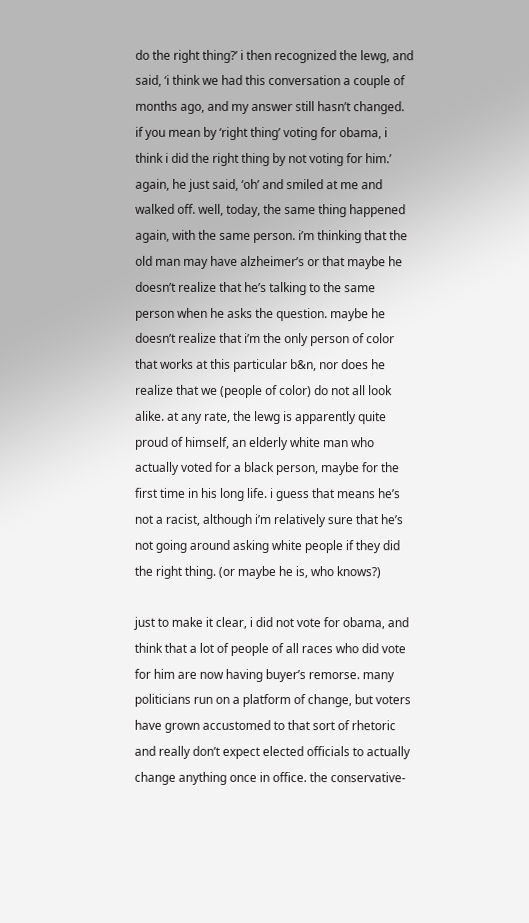do the right thing?’ i then recognized the lewg, and said, ‘i think we had this conversation a couple of months ago, and my answer still hasn’t changed. if you mean by ‘right thing’ voting for obama, i think i did the right thing by not voting for him.’ again, he just said, ‘oh’ and smiled at me and walked off. well, today, the same thing happened again, with the same person. i’m thinking that the old man may have alzheimer’s or that maybe he doesn’t realize that he’s talking to the same person when he asks the question. maybe he doesn’t realize that i’m the only person of color that works at this particular b&n, nor does he realize that we (people of color) do not all look alike. at any rate, the lewg is apparently quite proud of himself, an elderly white man who actually voted for a black person, maybe for the first time in his long life. i guess that means he’s not a racist, although i’m relatively sure that he’s not going around asking white people if they did the right thing. (or maybe he is, who knows?)

just to make it clear, i did not vote for obama, and think that a lot of people of all races who did vote for him are now having buyer’s remorse. many politicians run on a platform of change, but voters have grown accustomed to that sort of rhetoric and really don’t expect elected officials to actually change anything once in office. the conservative-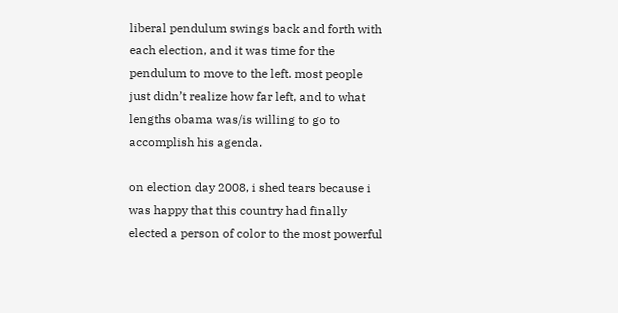liberal pendulum swings back and forth with each election, and it was time for the pendulum to move to the left. most people just didn’t realize how far left, and to what lengths obama was/is willing to go to accomplish his agenda.

on election day 2008, i shed tears because i was happy that this country had finally elected a person of color to the most powerful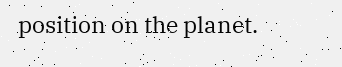position on the planet.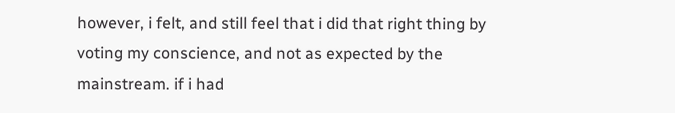however, i felt, and still feel that i did that right thing by voting my conscience, and not as expected by the mainstream. if i had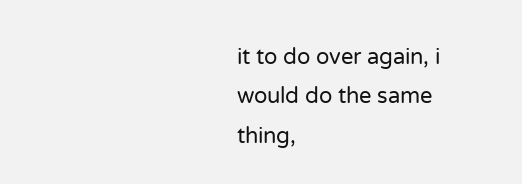it to do over again, i would do the same thing,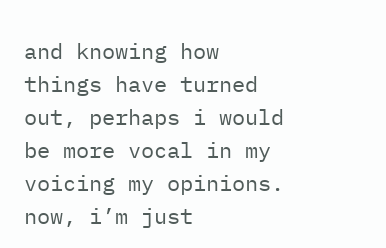and knowing how things have turned out, perhaps i would be more vocal in my voicing my opinions. now, i’m just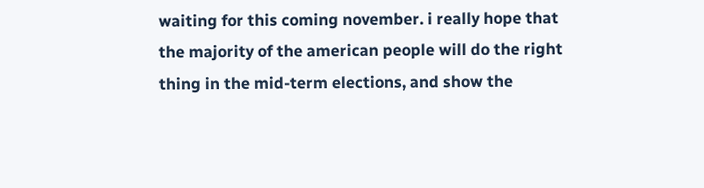waiting for this coming november. i really hope that the majority of the american people will do the right thing in the mid-term elections, and show the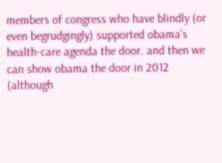members of congress who have blindly (or even begrudgingly) supported obama’s health-care agenda the door. and then we can show obama the door in 2012 (although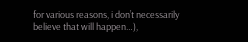for various reasons, i don’t necessarily believe that will happen…),